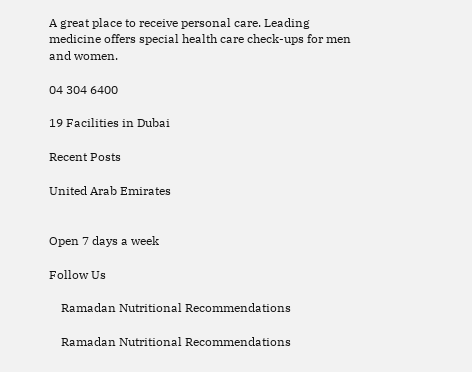A great place to receive personal care. Leading medicine offers special health care check-ups for men and women.

04 304 6400

19 Facilities in Dubai

Recent Posts

United Arab Emirates


Open 7 days a week

Follow Us

    Ramadan Nutritional Recommendations

    Ramadan Nutritional Recommendations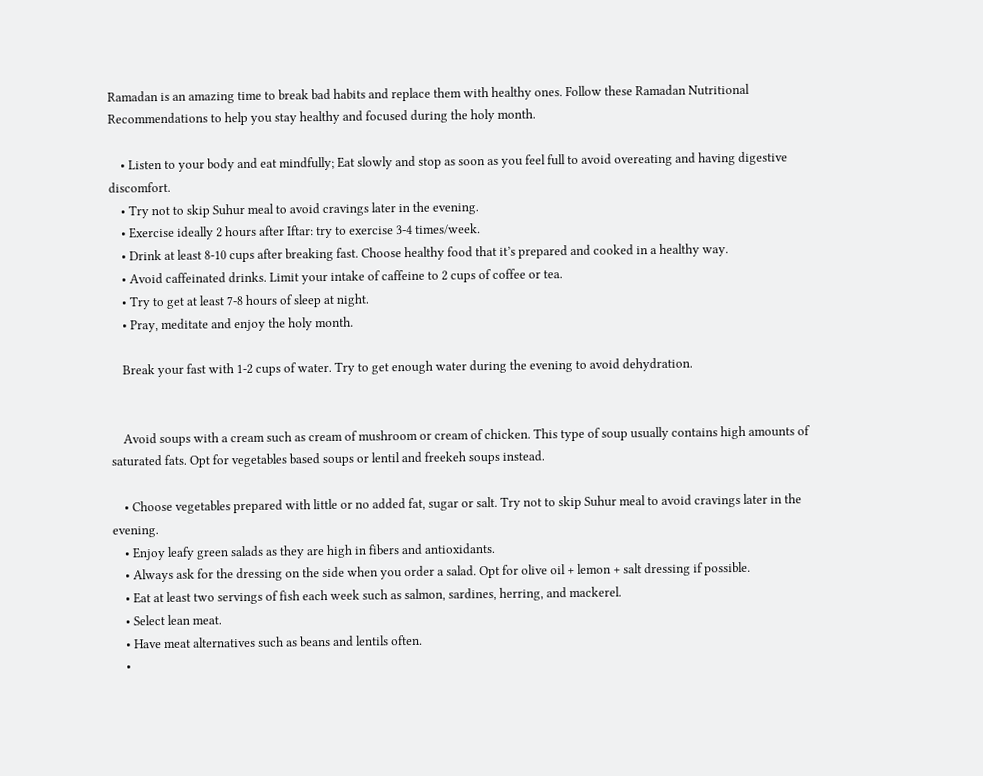Ramadan is an amazing time to break bad habits and replace them with healthy ones. Follow these Ramadan Nutritional Recommendations to help you stay healthy and focused during the holy month.

    • Listen to your body and eat mindfully; Eat slowly and stop as soon as you feel full to avoid overeating and having digestive discomfort.
    • Try not to skip Suhur meal to avoid cravings later in the evening.
    • Exercise ideally 2 hours after Iftar: try to exercise 3-4 times/week.
    • Drink at least 8-10 cups after breaking fast. Choose healthy food that it’s prepared and cooked in a healthy way.
    • Avoid caffeinated drinks. Limit your intake of caffeine to 2 cups of coffee or tea.
    • Try to get at least 7-8 hours of sleep at night.
    • Pray, meditate and enjoy the holy month.

    Break your fast with 1-2 cups of water. Try to get enough water during the evening to avoid dehydration.


    Avoid soups with a cream such as cream of mushroom or cream of chicken. This type of soup usually contains high amounts of saturated fats. Opt for vegetables based soups or lentil and freekeh soups instead.

    • Choose vegetables prepared with little or no added fat, sugar or salt. Try not to skip Suhur meal to avoid cravings later in the evening.
    • Enjoy leafy green salads as they are high in fibers and antioxidants.
    • Always ask for the dressing on the side when you order a salad. Opt for olive oil + lemon + salt dressing if possible.
    • Eat at least two servings of fish each week such as salmon, sardines, herring, and mackerel.
    • Select lean meat.
    • Have meat alternatives such as beans and lentils often.
    •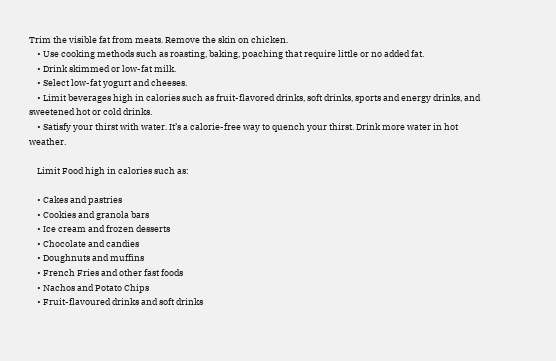Trim the visible fat from meats. Remove the skin on chicken.
    • Use cooking methods such as roasting, baking, poaching that require little or no added fat.
    • Drink skimmed or low-fat milk.
    • Select low-fat yogurt and cheeses.
    • Limit beverages high in calories such as fruit-flavored drinks, soft drinks, sports and energy drinks, and sweetened hot or cold drinks.
    • Satisfy your thirst with water. It’s a calorie-free way to quench your thirst. Drink more water in hot weather.

    Limit Food high in calories such as:

    • Cakes and pastries
    • Cookies and granola bars
    • Ice cream and frozen desserts
    • Chocolate and candies
    • Doughnuts and muffins
    • French Fries and other fast foods
    • Nachos and Potato Chips
    • Fruit-flavoured drinks and soft drinks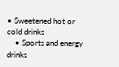• Sweetened hot or cold drinks
    • Sports and energy drinks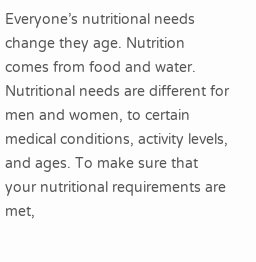Everyone’s nutritional needs change they age. Nutrition comes from food and water. Nutritional needs are different for men and women, to certain medical conditions, activity levels, and ages. To make sure that your nutritional requirements are met,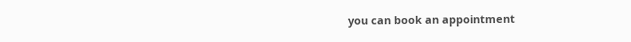you can book an appointment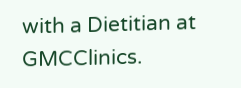with a Dietitian at GMCClinics.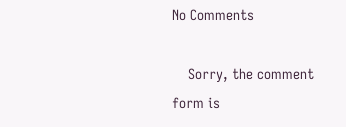No Comments

    Sorry, the comment form is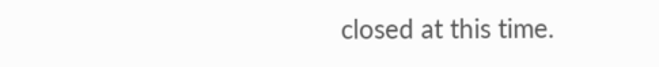closed at this time.